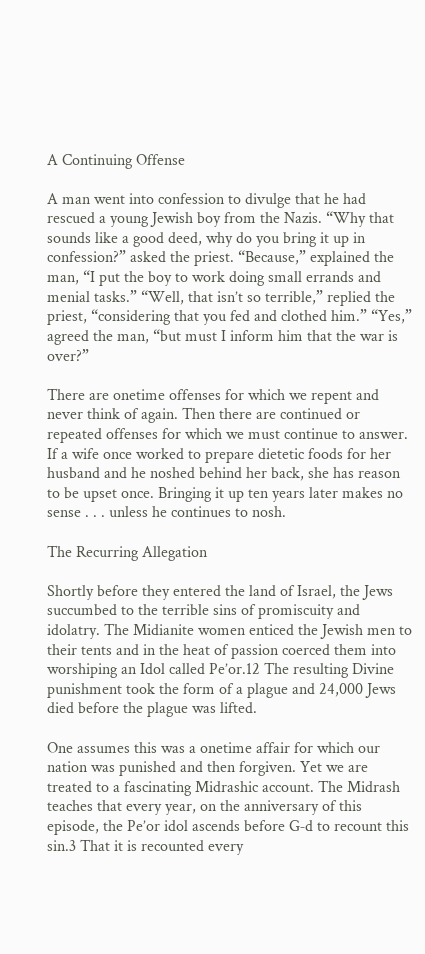A Continuing Offense

A man went into confession to divulge that he had rescued a young Jewish boy from the Nazis. “Why that sounds like a good deed, why do you bring it up in confession?” asked the priest. “Because,” explained the man, “I put the boy to work doing small errands and menial tasks.” “Well, that isn’t so terrible,” replied the priest, “considering that you fed and clothed him.” “Yes,” agreed the man, “but must I inform him that the war is over?”

There are onetime offenses for which we repent and never think of again. Then there are continued or repeated offenses for which we must continue to answer. If a wife once worked to prepare dietetic foods for her husband and he noshed behind her back, she has reason to be upset once. Bringing it up ten years later makes no sense . . . unless he continues to nosh.

The Recurring Allegation

Shortly before they entered the land of Israel, the Jews succumbed to the terrible sins of promiscuity and idolatry. The Midianite women enticed the Jewish men to their tents and in the heat of passion coerced them into worshiping an Idol called Pe’or.12 The resulting Divine punishment took the form of a plague and 24,000 Jews died before the plague was lifted.

One assumes this was a onetime affair for which our nation was punished and then forgiven. Yet we are treated to a fascinating Midrashic account. The Midrash teaches that every year, on the anniversary of this episode, the Pe’or idol ascends before G‑d to recount this sin.3 That it is recounted every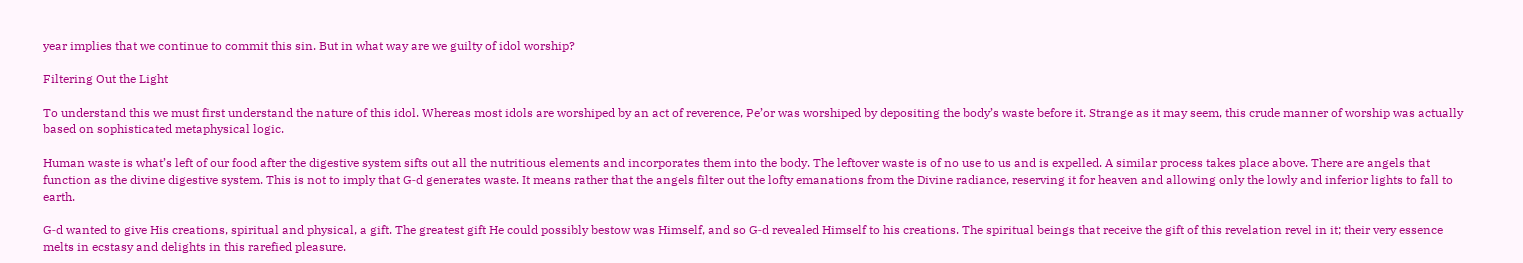year implies that we continue to commit this sin. But in what way are we guilty of idol worship?

Filtering Out the Light

To understand this we must first understand the nature of this idol. Whereas most idols are worshiped by an act of reverence, Pe’or was worshiped by depositing the body’s waste before it. Strange as it may seem, this crude manner of worship was actually based on sophisticated metaphysical logic.

Human waste is what’s left of our food after the digestive system sifts out all the nutritious elements and incorporates them into the body. The leftover waste is of no use to us and is expelled. A similar process takes place above. There are angels that function as the divine digestive system. This is not to imply that G‑d generates waste. It means rather that the angels filter out the lofty emanations from the Divine radiance, reserving it for heaven and allowing only the lowly and inferior lights to fall to earth.

G‑d wanted to give His creations, spiritual and physical, a gift. The greatest gift He could possibly bestow was Himself, and so G‑d revealed Himself to his creations. The spiritual beings that receive the gift of this revelation revel in it; their very essence melts in ecstasy and delights in this rarefied pleasure.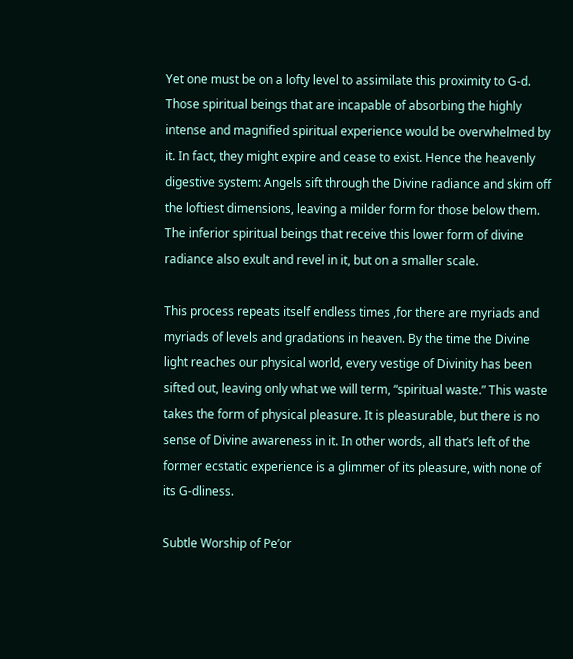Yet one must be on a lofty level to assimilate this proximity to G‑d. Those spiritual beings that are incapable of absorbing the highly intense and magnified spiritual experience would be overwhelmed by it. In fact, they might expire and cease to exist. Hence the heavenly digestive system: Angels sift through the Divine radiance and skim off the loftiest dimensions, leaving a milder form for those below them. The inferior spiritual beings that receive this lower form of divine radiance also exult and revel in it, but on a smaller scale.

This process repeats itself endless times ,for there are myriads and myriads of levels and gradations in heaven. By the time the Divine light reaches our physical world, every vestige of Divinity has been sifted out, leaving only what we will term, “spiritual waste.” This waste takes the form of physical pleasure. It is pleasurable, but there is no sense of Divine awareness in it. In other words, all that’s left of the former ecstatic experience is a glimmer of its pleasure, with none of its G‑dliness.

Subtle Worship of Pe’or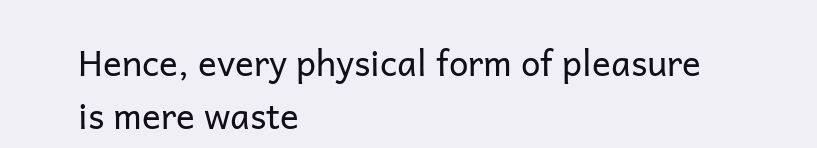Hence, every physical form of pleasure is mere waste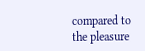compared to the pleasure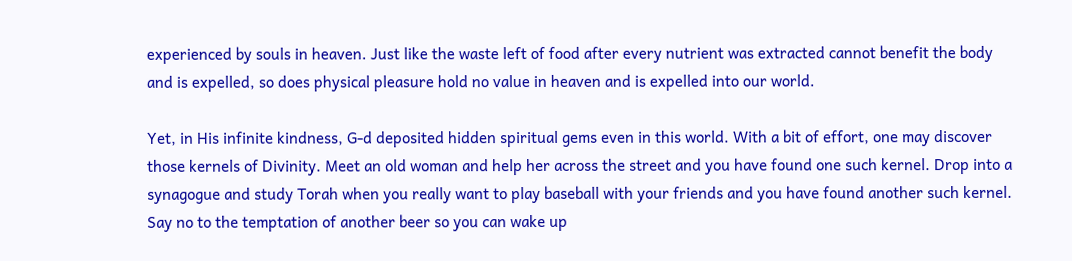experienced by souls in heaven. Just like the waste left of food after every nutrient was extracted cannot benefit the body and is expelled, so does physical pleasure hold no value in heaven and is expelled into our world.

Yet, in His infinite kindness, G‑d deposited hidden spiritual gems even in this world. With a bit of effort, one may discover those kernels of Divinity. Meet an old woman and help her across the street and you have found one such kernel. Drop into a synagogue and study Torah when you really want to play baseball with your friends and you have found another such kernel. Say no to the temptation of another beer so you can wake up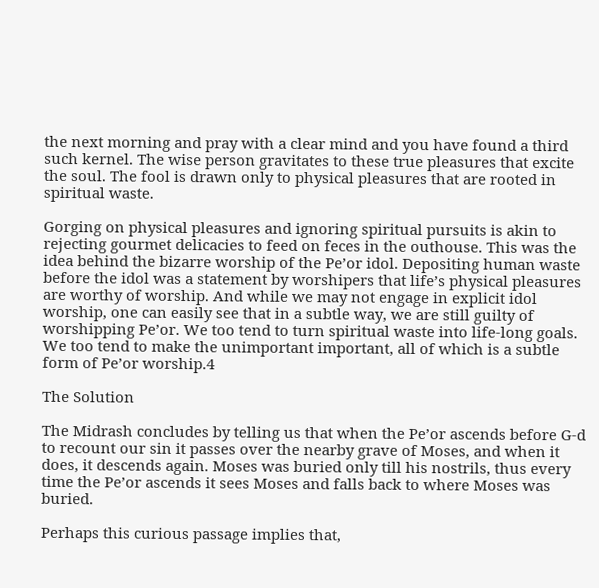the next morning and pray with a clear mind and you have found a third such kernel. The wise person gravitates to these true pleasures that excite the soul. The fool is drawn only to physical pleasures that are rooted in spiritual waste.

Gorging on physical pleasures and ignoring spiritual pursuits is akin to rejecting gourmet delicacies to feed on feces in the outhouse. This was the idea behind the bizarre worship of the Pe’or idol. Depositing human waste before the idol was a statement by worshipers that life’s physical pleasures are worthy of worship. And while we may not engage in explicit idol worship, one can easily see that in a subtle way, we are still guilty of worshipping Pe’or. We too tend to turn spiritual waste into life-long goals. We too tend to make the unimportant important, all of which is a subtle form of Pe’or worship.4

The Solution

The Midrash concludes by telling us that when the Pe’or ascends before G‑d to recount our sin it passes over the nearby grave of Moses, and when it does, it descends again. Moses was buried only till his nostrils, thus every time the Pe’or ascends it sees Moses and falls back to where Moses was buried.

Perhaps this curious passage implies that,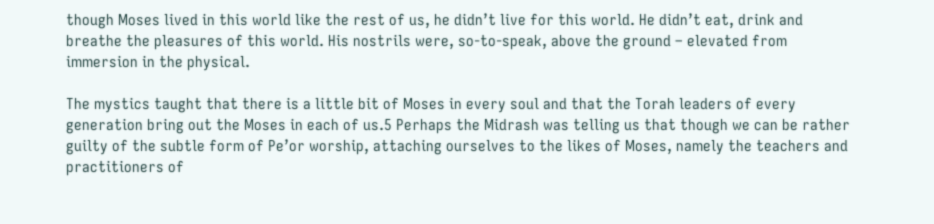though Moses lived in this world like the rest of us, he didn’t live for this world. He didn’t eat, drink and breathe the pleasures of this world. His nostrils were, so-to-speak, above the ground – elevated from immersion in the physical.

The mystics taught that there is a little bit of Moses in every soul and that the Torah leaders of every generation bring out the Moses in each of us.5 Perhaps the Midrash was telling us that though we can be rather guilty of the subtle form of Pe’or worship, attaching ourselves to the likes of Moses, namely the teachers and practitioners of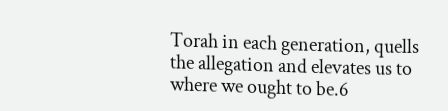Torah in each generation, quells the allegation and elevates us to where we ought to be.6